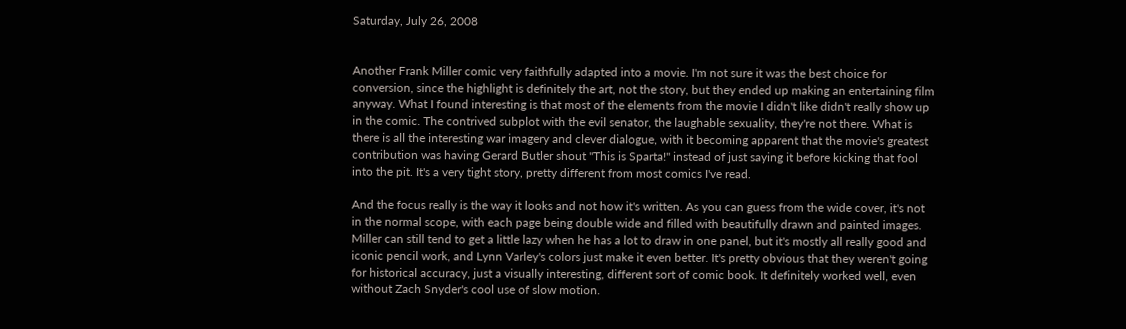Saturday, July 26, 2008


Another Frank Miller comic very faithfully adapted into a movie. I'm not sure it was the best choice for conversion, since the highlight is definitely the art, not the story, but they ended up making an entertaining film anyway. What I found interesting is that most of the elements from the movie I didn't like didn't really show up in the comic. The contrived subplot with the evil senator, the laughable sexuality, they're not there. What is there is all the interesting war imagery and clever dialogue, with it becoming apparent that the movie's greatest contribution was having Gerard Butler shout "This is Sparta!" instead of just saying it before kicking that fool into the pit. It's a very tight story, pretty different from most comics I've read.

And the focus really is the way it looks and not how it's written. As you can guess from the wide cover, it's not in the normal scope, with each page being double wide and filled with beautifully drawn and painted images. Miller can still tend to get a little lazy when he has a lot to draw in one panel, but it's mostly all really good and iconic pencil work, and Lynn Varley's colors just make it even better. It's pretty obvious that they weren't going for historical accuracy, just a visually interesting, different sort of comic book. It definitely worked well, even without Zach Snyder's cool use of slow motion.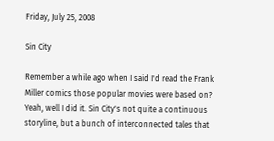Friday, July 25, 2008

Sin City

Remember a while ago when I said I'd read the Frank Miller comics those popular movies were based on? Yeah, well I did it. Sin City's not quite a continuous storyline, but a bunch of interconnected tales that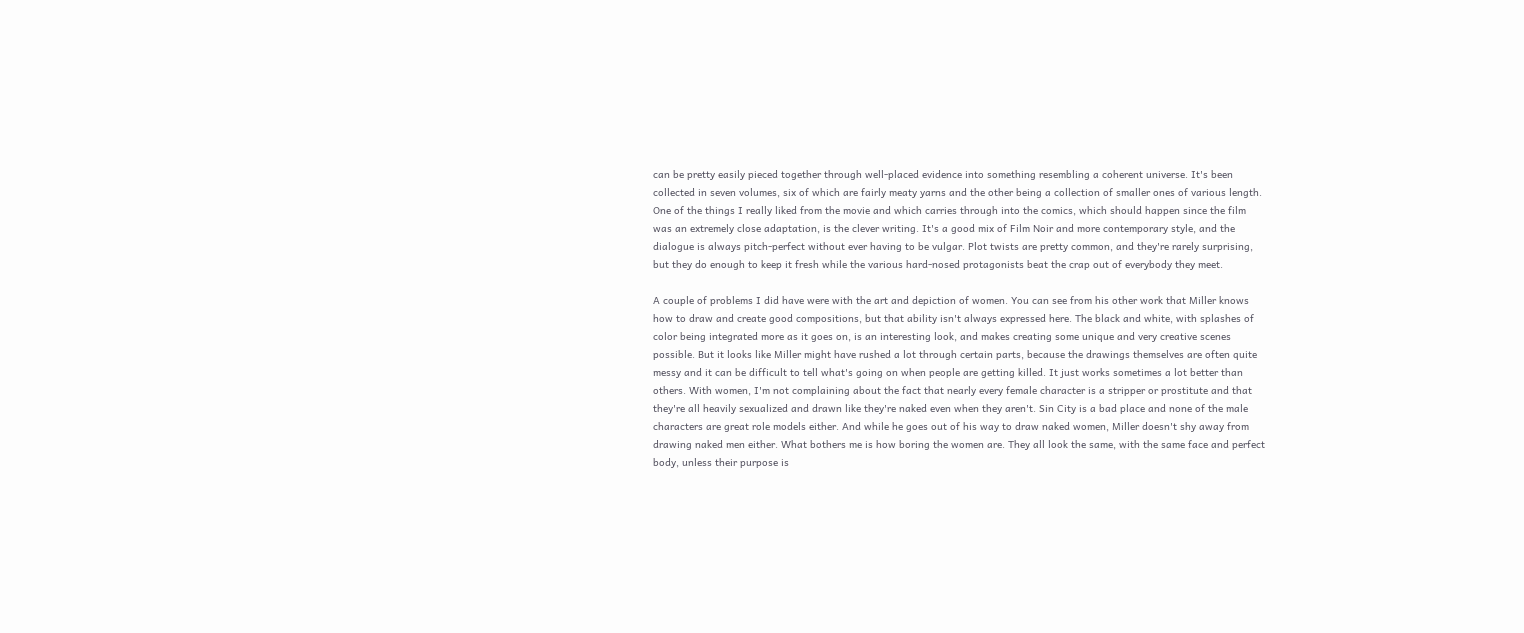can be pretty easily pieced together through well-placed evidence into something resembling a coherent universe. It's been collected in seven volumes, six of which are fairly meaty yarns and the other being a collection of smaller ones of various length. One of the things I really liked from the movie and which carries through into the comics, which should happen since the film was an extremely close adaptation, is the clever writing. It's a good mix of Film Noir and more contemporary style, and the dialogue is always pitch-perfect without ever having to be vulgar. Plot twists are pretty common, and they're rarely surprising, but they do enough to keep it fresh while the various hard-nosed protagonists beat the crap out of everybody they meet.

A couple of problems I did have were with the art and depiction of women. You can see from his other work that Miller knows how to draw and create good compositions, but that ability isn't always expressed here. The black and white, with splashes of color being integrated more as it goes on, is an interesting look, and makes creating some unique and very creative scenes possible. But it looks like Miller might have rushed a lot through certain parts, because the drawings themselves are often quite messy and it can be difficult to tell what's going on when people are getting killed. It just works sometimes a lot better than others. With women, I'm not complaining about the fact that nearly every female character is a stripper or prostitute and that they're all heavily sexualized and drawn like they're naked even when they aren't. Sin City is a bad place and none of the male characters are great role models either. And while he goes out of his way to draw naked women, Miller doesn't shy away from drawing naked men either. What bothers me is how boring the women are. They all look the same, with the same face and perfect body, unless their purpose is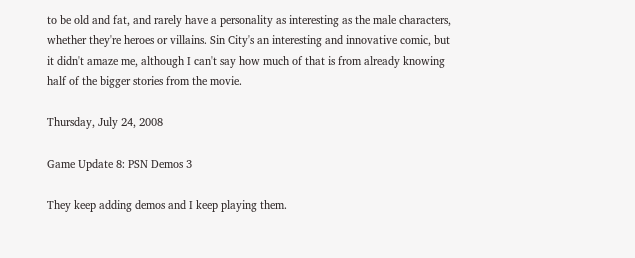to be old and fat, and rarely have a personality as interesting as the male characters, whether they're heroes or villains. Sin City's an interesting and innovative comic, but it didn't amaze me, although I can't say how much of that is from already knowing half of the bigger stories from the movie.

Thursday, July 24, 2008

Game Update 8: PSN Demos 3

They keep adding demos and I keep playing them.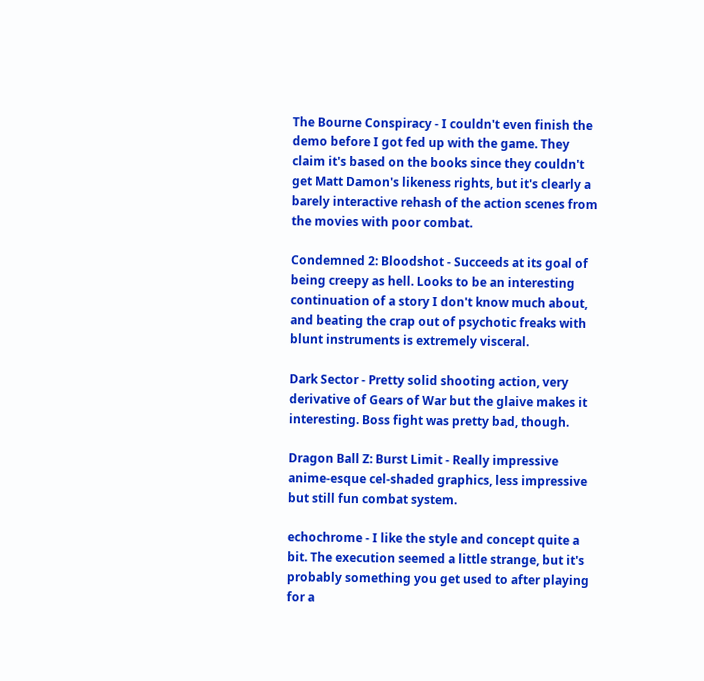The Bourne Conspiracy - I couldn't even finish the demo before I got fed up with the game. They claim it's based on the books since they couldn't get Matt Damon's likeness rights, but it's clearly a barely interactive rehash of the action scenes from the movies with poor combat.

Condemned 2: Bloodshot - Succeeds at its goal of being creepy as hell. Looks to be an interesting continuation of a story I don't know much about, and beating the crap out of psychotic freaks with blunt instruments is extremely visceral.

Dark Sector - Pretty solid shooting action, very derivative of Gears of War but the glaive makes it interesting. Boss fight was pretty bad, though.

Dragon Ball Z: Burst Limit - Really impressive anime-esque cel-shaded graphics, less impressive but still fun combat system.

echochrome - I like the style and concept quite a bit. The execution seemed a little strange, but it's probably something you get used to after playing for a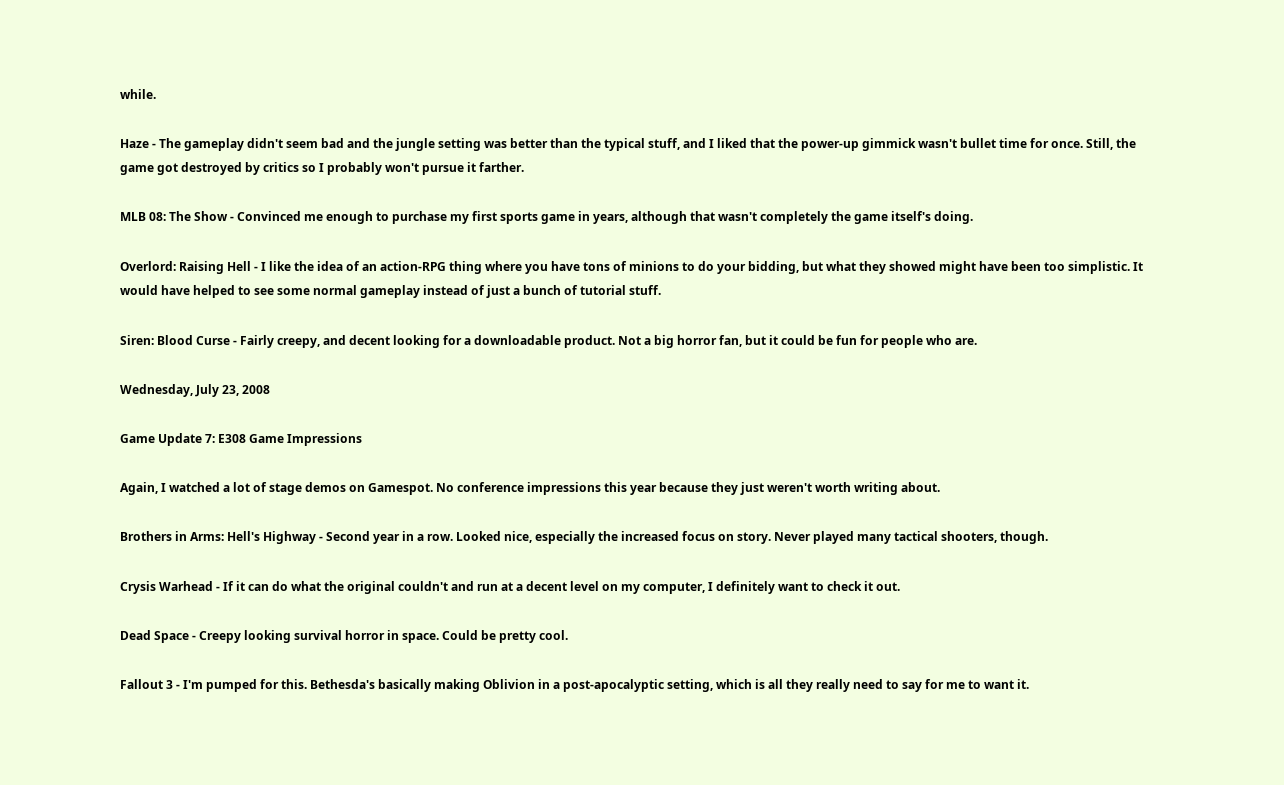while.

Haze - The gameplay didn't seem bad and the jungle setting was better than the typical stuff, and I liked that the power-up gimmick wasn't bullet time for once. Still, the game got destroyed by critics so I probably won't pursue it farther.

MLB 08: The Show - Convinced me enough to purchase my first sports game in years, although that wasn't completely the game itself's doing.

Overlord: Raising Hell - I like the idea of an action-RPG thing where you have tons of minions to do your bidding, but what they showed might have been too simplistic. It would have helped to see some normal gameplay instead of just a bunch of tutorial stuff.

Siren: Blood Curse - Fairly creepy, and decent looking for a downloadable product. Not a big horror fan, but it could be fun for people who are.

Wednesday, July 23, 2008

Game Update 7: E308 Game Impressions

Again, I watched a lot of stage demos on Gamespot. No conference impressions this year because they just weren't worth writing about.

Brothers in Arms: Hell's Highway - Second year in a row. Looked nice, especially the increased focus on story. Never played many tactical shooters, though.

Crysis Warhead - If it can do what the original couldn't and run at a decent level on my computer, I definitely want to check it out.

Dead Space - Creepy looking survival horror in space. Could be pretty cool.

Fallout 3 - I'm pumped for this. Bethesda's basically making Oblivion in a post-apocalyptic setting, which is all they really need to say for me to want it.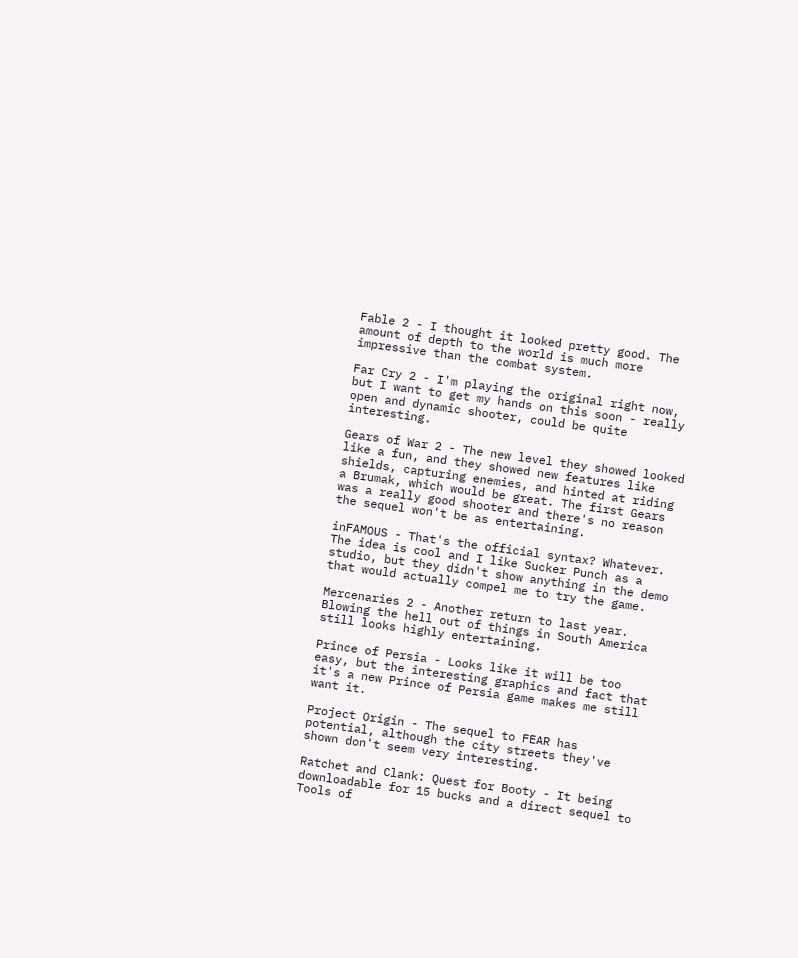Fable 2 - I thought it looked pretty good. The amount of depth to the world is much more impressive than the combat system.

Far Cry 2 - I'm playing the original right now, but I want to get my hands on this soon - really open and dynamic shooter, could be quite interesting.

Gears of War 2 - The new level they showed looked like a fun, and they showed new features like shields, capturing enemies, and hinted at riding a Brumak, which would be great. The first Gears was a really good shooter and there's no reason the sequel won't be as entertaining.

inFAMOUS - That's the official syntax? Whatever. The idea is cool and I like Sucker Punch as a studio, but they didn't show anything in the demo that would actually compel me to try the game.

Mercenaries 2 - Another return to last year. Blowing the hell out of things in South America still looks highly entertaining.

Prince of Persia - Looks like it will be too easy, but the interesting graphics and fact that it's a new Prince of Persia game makes me still want it.

Project Origin - The sequel to FEAR has potential, although the city streets they've shown don't seem very interesting.

Ratchet and Clank: Quest for Booty - It being downloadable for 15 bucks and a direct sequel to Tools of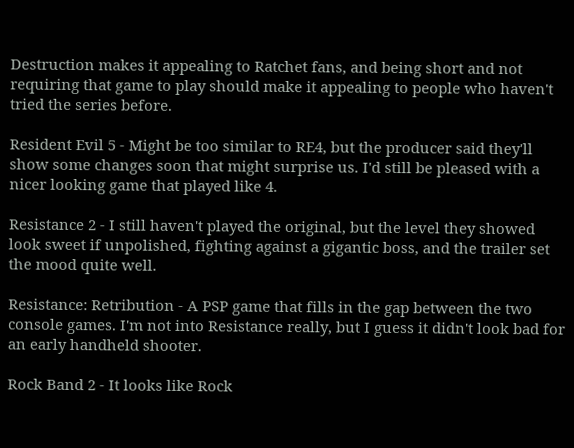Destruction makes it appealing to Ratchet fans, and being short and not requiring that game to play should make it appealing to people who haven't tried the series before.

Resident Evil 5 - Might be too similar to RE4, but the producer said they'll show some changes soon that might surprise us. I'd still be pleased with a nicer looking game that played like 4.

Resistance 2 - I still haven't played the original, but the level they showed look sweet if unpolished, fighting against a gigantic boss, and the trailer set the mood quite well.

Resistance: Retribution - A PSP game that fills in the gap between the two console games. I'm not into Resistance really, but I guess it didn't look bad for an early handheld shooter.

Rock Band 2 - It looks like Rock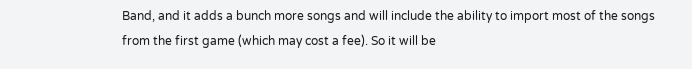Band, and it adds a bunch more songs and will include the ability to import most of the songs from the first game (which may cost a fee). So it will be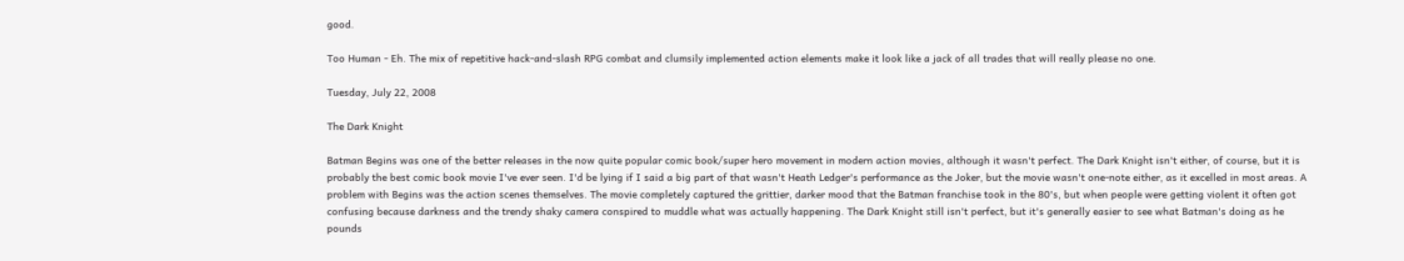good.

Too Human - Eh. The mix of repetitive hack-and-slash RPG combat and clumsily implemented action elements make it look like a jack of all trades that will really please no one.

Tuesday, July 22, 2008

The Dark Knight

Batman Begins was one of the better releases in the now quite popular comic book/super hero movement in modern action movies, although it wasn't perfect. The Dark Knight isn't either, of course, but it is probably the best comic book movie I've ever seen. I'd be lying if I said a big part of that wasn't Heath Ledger's performance as the Joker, but the movie wasn't one-note either, as it excelled in most areas. A problem with Begins was the action scenes themselves. The movie completely captured the grittier, darker mood that the Batman franchise took in the 80's, but when people were getting violent it often got confusing because darkness and the trendy shaky camera conspired to muddle what was actually happening. The Dark Knight still isn't perfect, but it's generally easier to see what Batman's doing as he pounds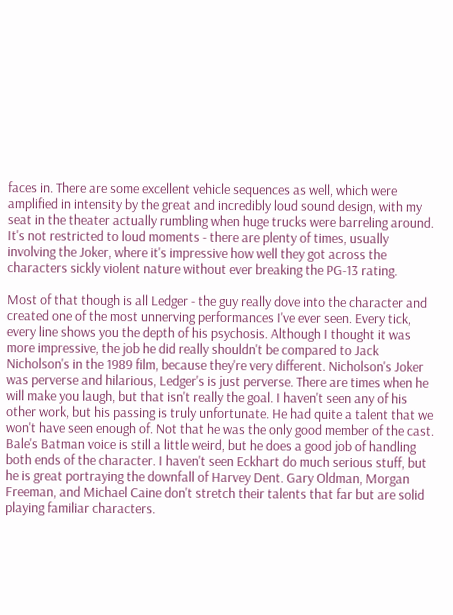faces in. There are some excellent vehicle sequences as well, which were amplified in intensity by the great and incredibly loud sound design, with my seat in the theater actually rumbling when huge trucks were barreling around. It's not restricted to loud moments - there are plenty of times, usually involving the Joker, where it's impressive how well they got across the characters sickly violent nature without ever breaking the PG-13 rating.

Most of that though is all Ledger - the guy really dove into the character and created one of the most unnerving performances I've ever seen. Every tick, every line shows you the depth of his psychosis. Although I thought it was more impressive, the job he did really shouldn't be compared to Jack Nicholson's in the 1989 film, because they're very different. Nicholson's Joker was perverse and hilarious, Ledger's is just perverse. There are times when he will make you laugh, but that isn't really the goal. I haven't seen any of his other work, but his passing is truly unfortunate. He had quite a talent that we won't have seen enough of. Not that he was the only good member of the cast. Bale's Batman voice is still a little weird, but he does a good job of handling both ends of the character. I haven't seen Eckhart do much serious stuff, but he is great portraying the downfall of Harvey Dent. Gary Oldman, Morgan Freeman, and Michael Caine don't stretch their talents that far but are solid playing familiar characters.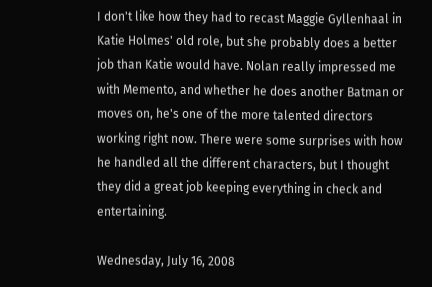I don't like how they had to recast Maggie Gyllenhaal in Katie Holmes' old role, but she probably does a better job than Katie would have. Nolan really impressed me with Memento, and whether he does another Batman or moves on, he's one of the more talented directors working right now. There were some surprises with how he handled all the different characters, but I thought they did a great job keeping everything in check and entertaining.

Wednesday, July 16, 2008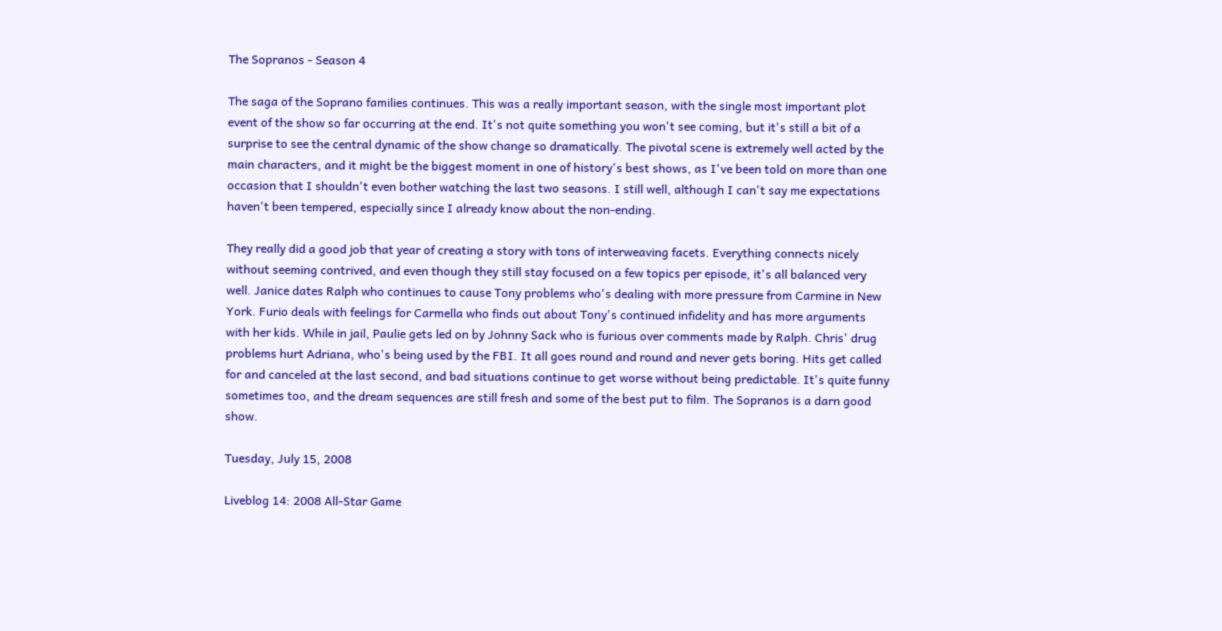The Sopranos - Season 4

The saga of the Soprano families continues. This was a really important season, with the single most important plot event of the show so far occurring at the end. It's not quite something you won't see coming, but it's still a bit of a surprise to see the central dynamic of the show change so dramatically. The pivotal scene is extremely well acted by the main characters, and it might be the biggest moment in one of history's best shows, as I've been told on more than one occasion that I shouldn't even bother watching the last two seasons. I still well, although I can't say me expectations haven't been tempered, especially since I already know about the non-ending.

They really did a good job that year of creating a story with tons of interweaving facets. Everything connects nicely without seeming contrived, and even though they still stay focused on a few topics per episode, it's all balanced very well. Janice dates Ralph who continues to cause Tony problems who's dealing with more pressure from Carmine in New York. Furio deals with feelings for Carmella who finds out about Tony's continued infidelity and has more arguments with her kids. While in jail, Paulie gets led on by Johnny Sack who is furious over comments made by Ralph. Chris' drug problems hurt Adriana, who's being used by the FBI. It all goes round and round and never gets boring. Hits get called for and canceled at the last second, and bad situations continue to get worse without being predictable. It's quite funny sometimes too, and the dream sequences are still fresh and some of the best put to film. The Sopranos is a darn good show.

Tuesday, July 15, 2008

Liveblog 14: 2008 All-Star Game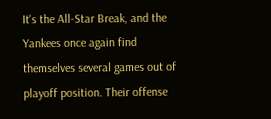It's the All-Star Break, and the Yankees once again find themselves several games out of playoff position. Their offense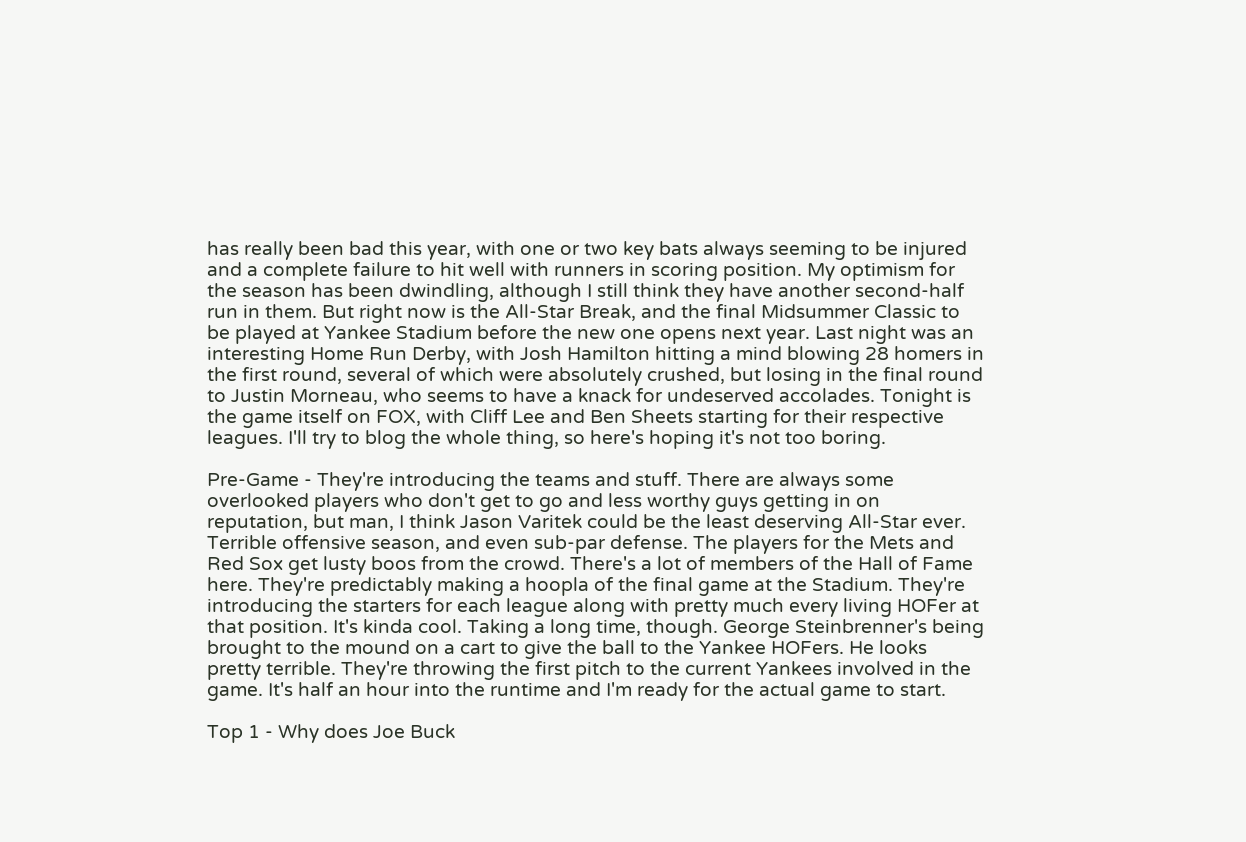has really been bad this year, with one or two key bats always seeming to be injured and a complete failure to hit well with runners in scoring position. My optimism for the season has been dwindling, although I still think they have another second-half run in them. But right now is the All-Star Break, and the final Midsummer Classic to be played at Yankee Stadium before the new one opens next year. Last night was an interesting Home Run Derby, with Josh Hamilton hitting a mind blowing 28 homers in the first round, several of which were absolutely crushed, but losing in the final round to Justin Morneau, who seems to have a knack for undeserved accolades. Tonight is the game itself on FOX, with Cliff Lee and Ben Sheets starting for their respective leagues. I'll try to blog the whole thing, so here's hoping it's not too boring.

Pre-Game - They're introducing the teams and stuff. There are always some overlooked players who don't get to go and less worthy guys getting in on reputation, but man, I think Jason Varitek could be the least deserving All-Star ever. Terrible offensive season, and even sub-par defense. The players for the Mets and Red Sox get lusty boos from the crowd. There's a lot of members of the Hall of Fame here. They're predictably making a hoopla of the final game at the Stadium. They're introducing the starters for each league along with pretty much every living HOFer at that position. It's kinda cool. Taking a long time, though. George Steinbrenner's being brought to the mound on a cart to give the ball to the Yankee HOFers. He looks pretty terrible. They're throwing the first pitch to the current Yankees involved in the game. It's half an hour into the runtime and I'm ready for the actual game to start.

Top 1 - Why does Joe Buck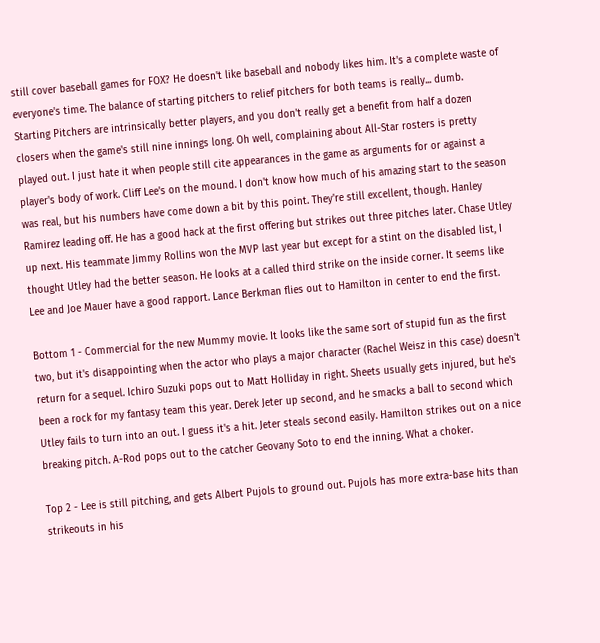still cover baseball games for FOX? He doesn't like baseball and nobody likes him. It's a complete waste of everyone's time. The balance of starting pitchers to relief pitchers for both teams is really... dumb. Starting Pitchers are intrinsically better players, and you don't really get a benefit from half a dozen closers when the game's still nine innings long. Oh well, complaining about All-Star rosters is pretty played out. I just hate it when people still cite appearances in the game as arguments for or against a player's body of work. Cliff Lee's on the mound. I don't know how much of his amazing start to the season was real, but his numbers have come down a bit by this point. They're still excellent, though. Hanley Ramirez leading off. He has a good hack at the first offering but strikes out three pitches later. Chase Utley up next. His teammate Jimmy Rollins won the MVP last year but except for a stint on the disabled list, I thought Utley had the better season. He looks at a called third strike on the inside corner. It seems like Lee and Joe Mauer have a good rapport. Lance Berkman flies out to Hamilton in center to end the first.

Bottom 1 - Commercial for the new Mummy movie. It looks like the same sort of stupid fun as the first two, but it's disappointing when the actor who plays a major character (Rachel Weisz in this case) doesn't return for a sequel. Ichiro Suzuki pops out to Matt Holliday in right. Sheets usually gets injured, but he's been a rock for my fantasy team this year. Derek Jeter up second, and he smacks a ball to second which Utley fails to turn into an out. I guess it's a hit. Jeter steals second easily. Hamilton strikes out on a nice breaking pitch. A-Rod pops out to the catcher Geovany Soto to end the inning. What a choker.

Top 2 - Lee is still pitching, and gets Albert Pujols to ground out. Pujols has more extra-base hits than strikeouts in his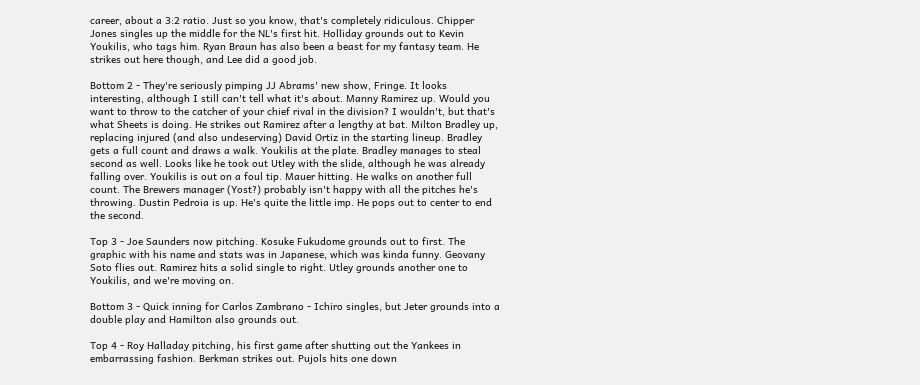career, about a 3:2 ratio. Just so you know, that's completely ridiculous. Chipper Jones singles up the middle for the NL's first hit. Holliday grounds out to Kevin Youkilis, who tags him. Ryan Braun has also been a beast for my fantasy team. He strikes out here though, and Lee did a good job.

Bottom 2 - They're seriously pimping JJ Abrams' new show, Fringe. It looks interesting, although I still can't tell what it's about. Manny Ramirez up. Would you want to throw to the catcher of your chief rival in the division? I wouldn't, but that's what Sheets is doing. He strikes out Ramirez after a lengthy at bat. Milton Bradley up, replacing injured (and also undeserving) David Ortiz in the starting lineup. Bradley gets a full count and draws a walk. Youkilis at the plate. Bradley manages to steal second as well. Looks like he took out Utley with the slide, although he was already falling over. Youkilis is out on a foul tip. Mauer hitting. He walks on another full count. The Brewers manager (Yost?) probably isn't happy with all the pitches he's throwing. Dustin Pedroia is up. He's quite the little imp. He pops out to center to end the second.

Top 3 - Joe Saunders now pitching. Kosuke Fukudome grounds out to first. The graphic with his name and stats was in Japanese, which was kinda funny. Geovany Soto flies out. Ramirez hits a solid single to right. Utley grounds another one to Youkilis, and we're moving on.

Bottom 3 - Quick inning for Carlos Zambrano - Ichiro singles, but Jeter grounds into a double play and Hamilton also grounds out.

Top 4 - Roy Halladay pitching, his first game after shutting out the Yankees in embarrassing fashion. Berkman strikes out. Pujols hits one down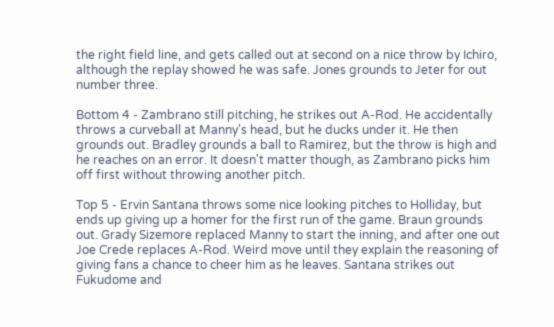the right field line, and gets called out at second on a nice throw by Ichiro, although the replay showed he was safe. Jones grounds to Jeter for out number three.

Bottom 4 - Zambrano still pitching, he strikes out A-Rod. He accidentally throws a curveball at Manny's head, but he ducks under it. He then grounds out. Bradley grounds a ball to Ramirez, but the throw is high and he reaches on an error. It doesn't matter though, as Zambrano picks him off first without throwing another pitch.

Top 5 - Ervin Santana throws some nice looking pitches to Holliday, but ends up giving up a homer for the first run of the game. Braun grounds out. Grady Sizemore replaced Manny to start the inning, and after one out Joe Crede replaces A-Rod. Weird move until they explain the reasoning of giving fans a chance to cheer him as he leaves. Santana strikes out Fukudome and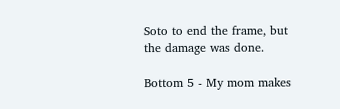Soto to end the frame, but the damage was done.

Bottom 5 - My mom makes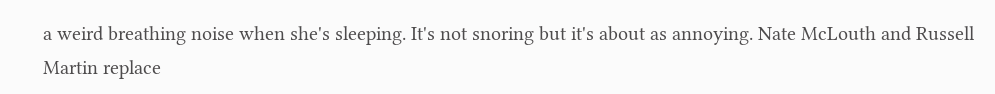a weird breathing noise when she's sleeping. It's not snoring but it's about as annoying. Nate McLouth and Russell Martin replace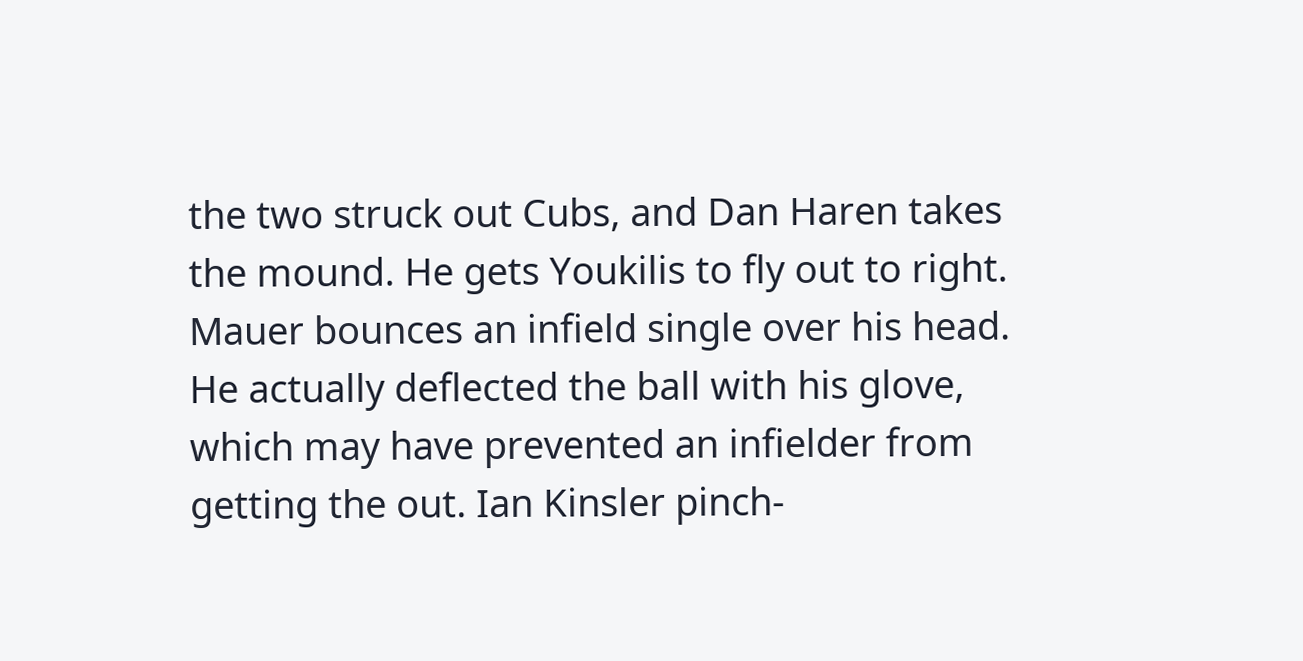the two struck out Cubs, and Dan Haren takes the mound. He gets Youkilis to fly out to right. Mauer bounces an infield single over his head. He actually deflected the ball with his glove, which may have prevented an infielder from getting the out. Ian Kinsler pinch-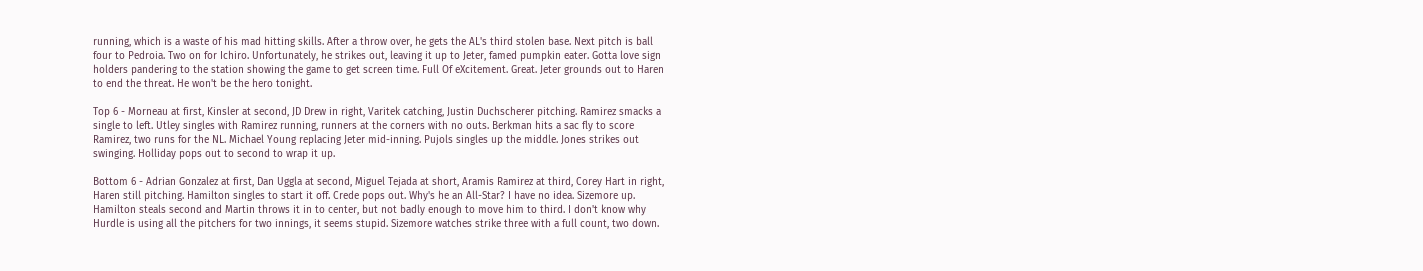running, which is a waste of his mad hitting skills. After a throw over, he gets the AL's third stolen base. Next pitch is ball four to Pedroia. Two on for Ichiro. Unfortunately, he strikes out, leaving it up to Jeter, famed pumpkin eater. Gotta love sign holders pandering to the station showing the game to get screen time. Full Of eXcitement. Great. Jeter grounds out to Haren to end the threat. He won't be the hero tonight.

Top 6 - Morneau at first, Kinsler at second, JD Drew in right, Varitek catching, Justin Duchscherer pitching. Ramirez smacks a single to left. Utley singles with Ramirez running, runners at the corners with no outs. Berkman hits a sac fly to score Ramirez, two runs for the NL. Michael Young replacing Jeter mid-inning. Pujols singles up the middle. Jones strikes out swinging. Holliday pops out to second to wrap it up.

Bottom 6 - Adrian Gonzalez at first, Dan Uggla at second, Miguel Tejada at short, Aramis Ramirez at third, Corey Hart in right, Haren still pitching. Hamilton singles to start it off. Crede pops out. Why's he an All-Star? I have no idea. Sizemore up. Hamilton steals second and Martin throws it in to center, but not badly enough to move him to third. I don't know why Hurdle is using all the pitchers for two innings, it seems stupid. Sizemore watches strike three with a full count, two down.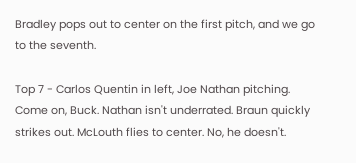Bradley pops out to center on the first pitch, and we go to the seventh.

Top 7 - Carlos Quentin in left, Joe Nathan pitching. Come on, Buck. Nathan isn't underrated. Braun quickly strikes out. McLouth flies to center. No, he doesn't.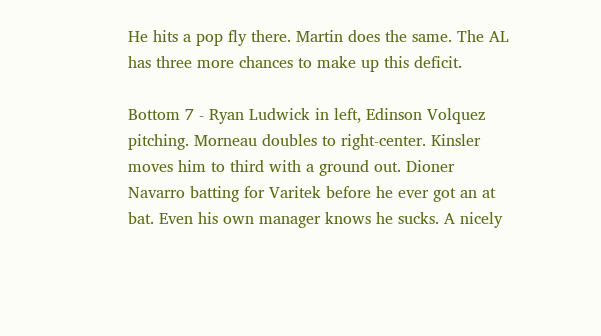He hits a pop fly there. Martin does the same. The AL has three more chances to make up this deficit.

Bottom 7 - Ryan Ludwick in left, Edinson Volquez pitching. Morneau doubles to right-center. Kinsler moves him to third with a ground out. Dioner Navarro batting for Varitek before he ever got an at bat. Even his own manager knows he sucks. A nicely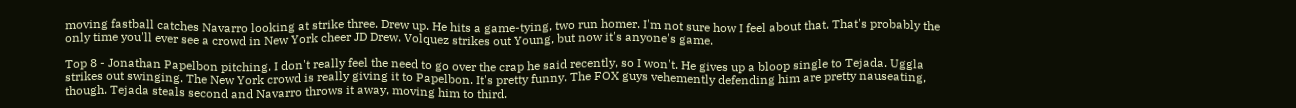moving fastball catches Navarro looking at strike three. Drew up. He hits a game-tying, two run homer. I'm not sure how I feel about that. That's probably the only time you'll ever see a crowd in New York cheer JD Drew. Volquez strikes out Young, but now it's anyone's game.

Top 8 - Jonathan Papelbon pitching. I don't really feel the need to go over the crap he said recently, so I won't. He gives up a bloop single to Tejada. Uggla strikes out swinging. The New York crowd is really giving it to Papelbon. It's pretty funny. The FOX guys vehemently defending him are pretty nauseating, though. Tejada steals second and Navarro throws it away, moving him to third.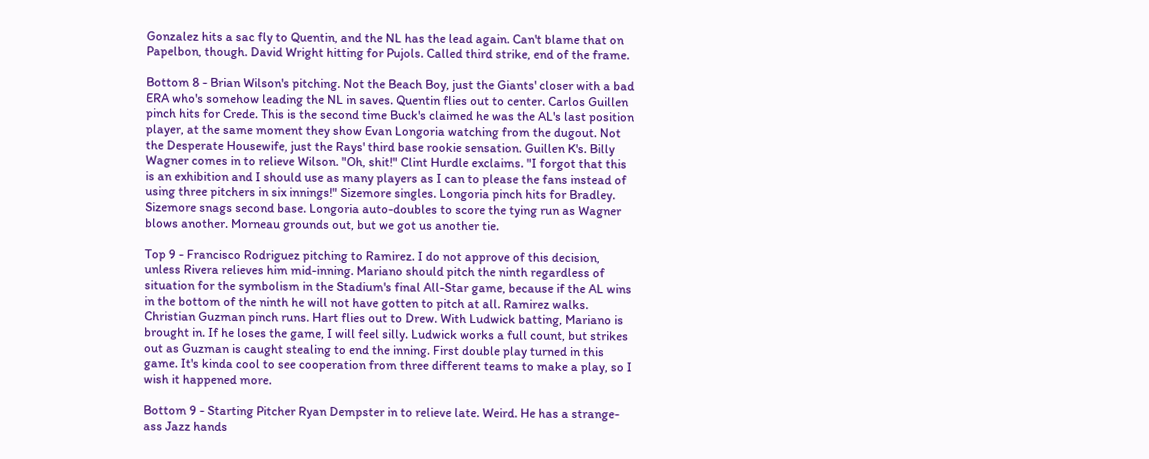Gonzalez hits a sac fly to Quentin, and the NL has the lead again. Can't blame that on Papelbon, though. David Wright hitting for Pujols. Called third strike, end of the frame.

Bottom 8 - Brian Wilson's pitching. Not the Beach Boy, just the Giants' closer with a bad ERA who's somehow leading the NL in saves. Quentin flies out to center. Carlos Guillen pinch hits for Crede. This is the second time Buck's claimed he was the AL's last position player, at the same moment they show Evan Longoria watching from the dugout. Not the Desperate Housewife, just the Rays' third base rookie sensation. Guillen K's. Billy Wagner comes in to relieve Wilson. "Oh, shit!" Clint Hurdle exclaims. "I forgot that this is an exhibition and I should use as many players as I can to please the fans instead of using three pitchers in six innings!" Sizemore singles. Longoria pinch hits for Bradley. Sizemore snags second base. Longoria auto-doubles to score the tying run as Wagner blows another. Morneau grounds out, but we got us another tie.

Top 9 - Francisco Rodriguez pitching to Ramirez. I do not approve of this decision, unless Rivera relieves him mid-inning. Mariano should pitch the ninth regardless of situation for the symbolism in the Stadium's final All-Star game, because if the AL wins in the bottom of the ninth he will not have gotten to pitch at all. Ramirez walks. Christian Guzman pinch runs. Hart flies out to Drew. With Ludwick batting, Mariano is brought in. If he loses the game, I will feel silly. Ludwick works a full count, but strikes out as Guzman is caught stealing to end the inning. First double play turned in this game. It's kinda cool to see cooperation from three different teams to make a play, so I wish it happened more.

Bottom 9 - Starting Pitcher Ryan Dempster in to relieve late. Weird. He has a strange-ass Jazz hands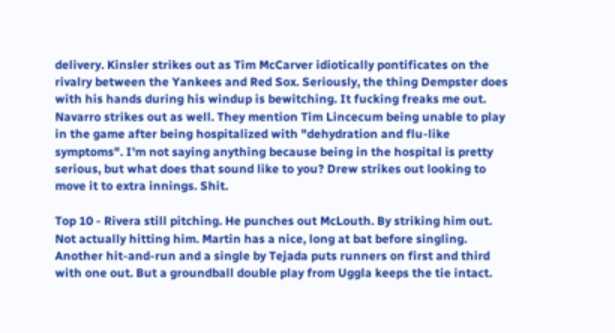delivery. Kinsler strikes out as Tim McCarver idiotically pontificates on the rivalry between the Yankees and Red Sox. Seriously, the thing Dempster does with his hands during his windup is bewitching. It fucking freaks me out. Navarro strikes out as well. They mention Tim Lincecum being unable to play in the game after being hospitalized with "dehydration and flu-like symptoms". I'm not saying anything because being in the hospital is pretty serious, but what does that sound like to you? Drew strikes out looking to move it to extra innings. Shit.

Top 10 - Rivera still pitching. He punches out McLouth. By striking him out. Not actually hitting him. Martin has a nice, long at bat before singling. Another hit-and-run and a single by Tejada puts runners on first and third with one out. But a groundball double play from Uggla keeps the tie intact.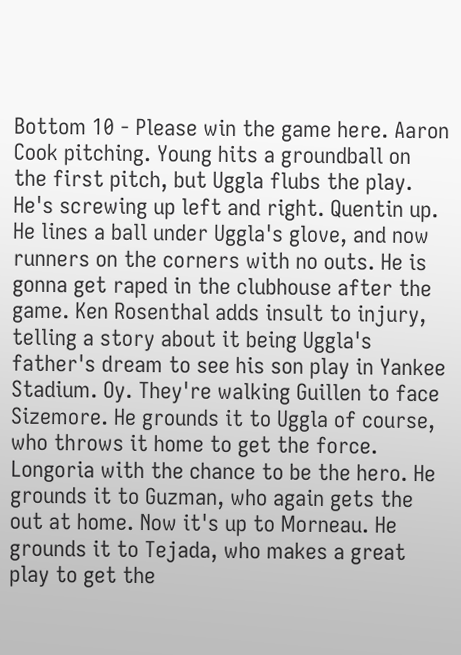Bottom 10 - Please win the game here. Aaron Cook pitching. Young hits a groundball on the first pitch, but Uggla flubs the play. He's screwing up left and right. Quentin up. He lines a ball under Uggla's glove, and now runners on the corners with no outs. He is gonna get raped in the clubhouse after the game. Ken Rosenthal adds insult to injury, telling a story about it being Uggla's father's dream to see his son play in Yankee Stadium. Oy. They're walking Guillen to face Sizemore. He grounds it to Uggla of course, who throws it home to get the force. Longoria with the chance to be the hero. He grounds it to Guzman, who again gets the out at home. Now it's up to Morneau. He grounds it to Tejada, who makes a great play to get the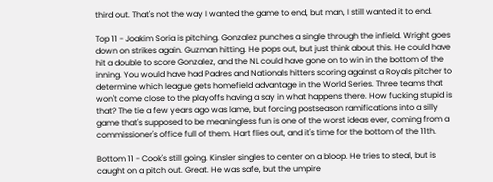third out. That's not the way I wanted the game to end, but man, I still wanted it to end.

Top 11 - Joakim Soria is pitching. Gonzalez punches a single through the infield. Wright goes down on strikes again. Guzman hitting. He pops out, but just think about this. He could have hit a double to score Gonzalez, and the NL could have gone on to win in the bottom of the inning. You would have had Padres and Nationals hitters scoring against a Royals pitcher to determine which league gets homefield advantage in the World Series. Three teams that won't come close to the playoffs having a say in what happens there. How fucking stupid is that? The tie a few years ago was lame, but forcing postseason ramifications into a silly game that's supposed to be meaningless fun is one of the worst ideas ever, coming from a commissioner's office full of them. Hart flies out, and it's time for the bottom of the 11th.

Bottom 11 - Cook's still going. Kinsler singles to center on a bloop. He tries to steal, but is caught on a pitch out. Great. He was safe, but the umpire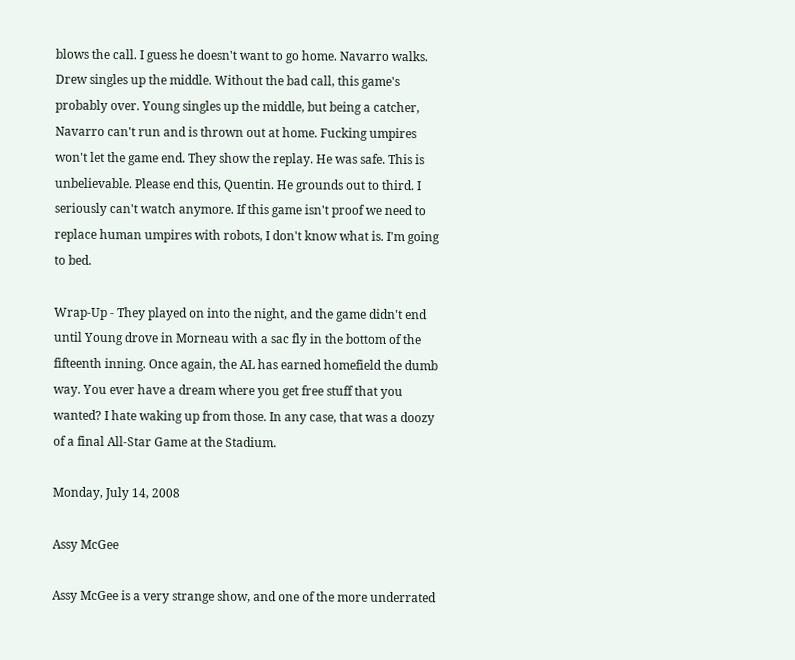blows the call. I guess he doesn't want to go home. Navarro walks. Drew singles up the middle. Without the bad call, this game's probably over. Young singles up the middle, but being a catcher, Navarro can't run and is thrown out at home. Fucking umpires won't let the game end. They show the replay. He was safe. This is unbelievable. Please end this, Quentin. He grounds out to third. I seriously can't watch anymore. If this game isn't proof we need to replace human umpires with robots, I don't know what is. I'm going to bed.

Wrap-Up - They played on into the night, and the game didn't end until Young drove in Morneau with a sac fly in the bottom of the fifteenth inning. Once again, the AL has earned homefield the dumb way. You ever have a dream where you get free stuff that you wanted? I hate waking up from those. In any case, that was a doozy of a final All-Star Game at the Stadium.

Monday, July 14, 2008

Assy McGee

Assy McGee is a very strange show, and one of the more underrated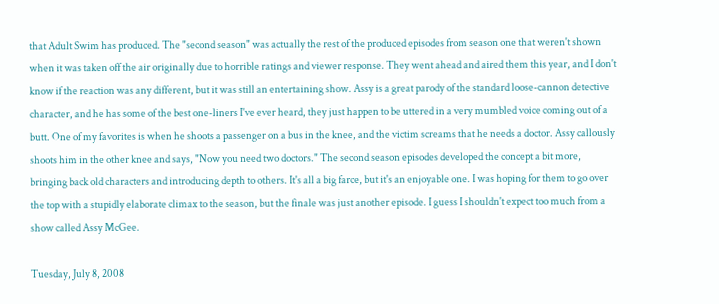that Adult Swim has produced. The "second season" was actually the rest of the produced episodes from season one that weren't shown when it was taken off the air originally due to horrible ratings and viewer response. They went ahead and aired them this year, and I don't know if the reaction was any different, but it was still an entertaining show. Assy is a great parody of the standard loose-cannon detective character, and he has some of the best one-liners I've ever heard, they just happen to be uttered in a very mumbled voice coming out of a butt. One of my favorites is when he shoots a passenger on a bus in the knee, and the victim screams that he needs a doctor. Assy callously shoots him in the other knee and says, "Now you need two doctors." The second season episodes developed the concept a bit more, bringing back old characters and introducing depth to others. It's all a big farce, but it's an enjoyable one. I was hoping for them to go over the top with a stupidly elaborate climax to the season, but the finale was just another episode. I guess I shouldn't expect too much from a show called Assy McGee.

Tuesday, July 8, 2008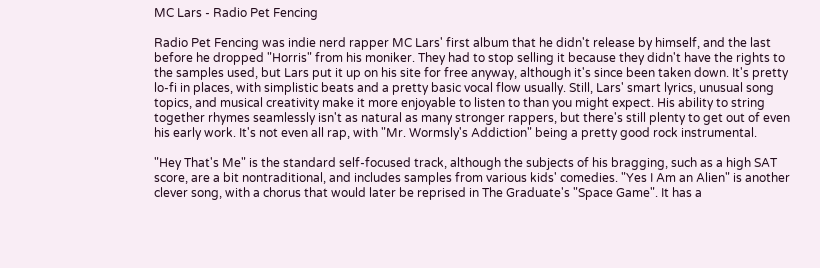MC Lars - Radio Pet Fencing

Radio Pet Fencing was indie nerd rapper MC Lars' first album that he didn't release by himself, and the last before he dropped "Horris" from his moniker. They had to stop selling it because they didn't have the rights to the samples used, but Lars put it up on his site for free anyway, although it's since been taken down. It's pretty lo-fi in places, with simplistic beats and a pretty basic vocal flow usually. Still, Lars' smart lyrics, unusual song topics, and musical creativity make it more enjoyable to listen to than you might expect. His ability to string together rhymes seamlessly isn't as natural as many stronger rappers, but there's still plenty to get out of even his early work. It's not even all rap, with "Mr. Wormsly's Addiction" being a pretty good rock instrumental.

"Hey That's Me" is the standard self-focused track, although the subjects of his bragging, such as a high SAT score, are a bit nontraditional, and includes samples from various kids' comedies. "Yes I Am an Alien" is another clever song, with a chorus that would later be reprised in The Graduate's "Space Game". It has a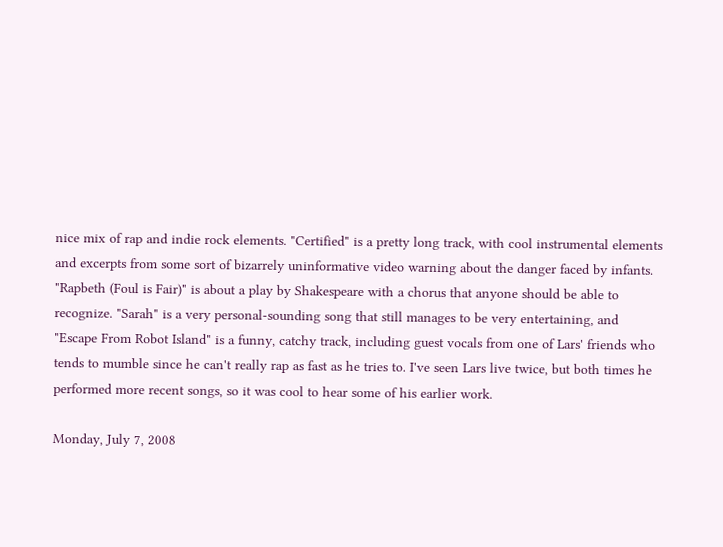nice mix of rap and indie rock elements. "Certified" is a pretty long track, with cool instrumental elements and excerpts from some sort of bizarrely uninformative video warning about the danger faced by infants. "Rapbeth (Foul is Fair)" is about a play by Shakespeare with a chorus that anyone should be able to recognize. "Sarah" is a very personal-sounding song that still manages to be very entertaining, and "Escape From Robot Island" is a funny, catchy track, including guest vocals from one of Lars' friends who tends to mumble since he can't really rap as fast as he tries to. I've seen Lars live twice, but both times he performed more recent songs, so it was cool to hear some of his earlier work.

Monday, July 7, 2008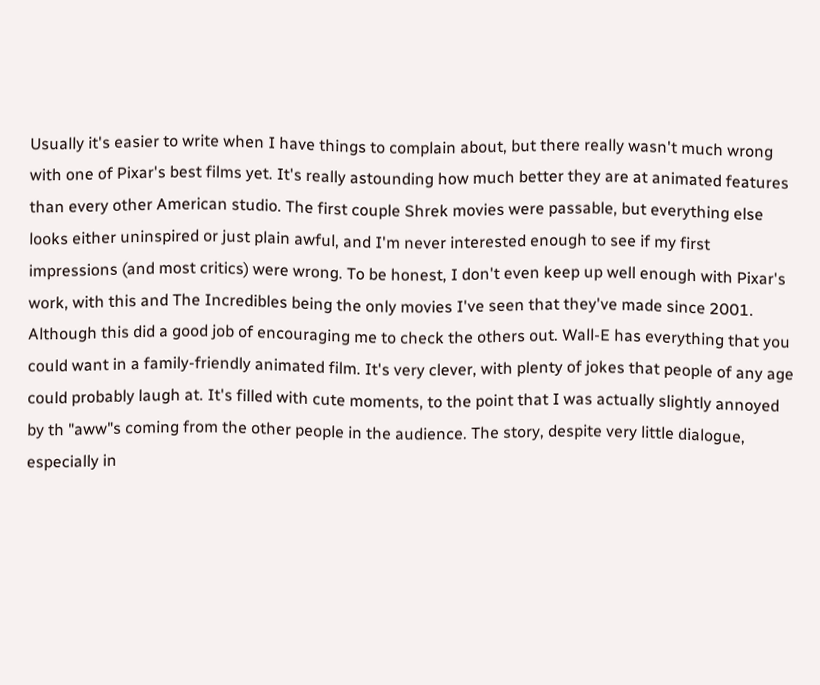Usually it's easier to write when I have things to complain about, but there really wasn't much wrong with one of Pixar's best films yet. It's really astounding how much better they are at animated features than every other American studio. The first couple Shrek movies were passable, but everything else looks either uninspired or just plain awful, and I'm never interested enough to see if my first impressions (and most critics) were wrong. To be honest, I don't even keep up well enough with Pixar's work, with this and The Incredibles being the only movies I've seen that they've made since 2001. Although this did a good job of encouraging me to check the others out. Wall-E has everything that you could want in a family-friendly animated film. It's very clever, with plenty of jokes that people of any age could probably laugh at. It's filled with cute moments, to the point that I was actually slightly annoyed by th "aww"s coming from the other people in the audience. The story, despite very little dialogue, especially in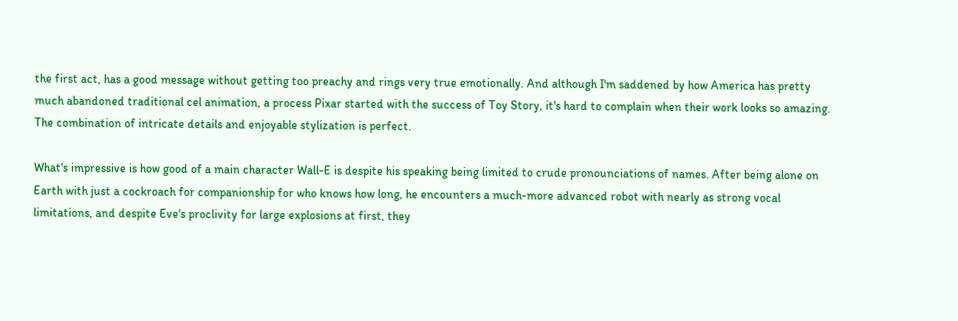the first act, has a good message without getting too preachy and rings very true emotionally. And although I'm saddened by how America has pretty much abandoned traditional cel animation, a process Pixar started with the success of Toy Story, it's hard to complain when their work looks so amazing. The combination of intricate details and enjoyable stylization is perfect.

What's impressive is how good of a main character Wall-E is despite his speaking being limited to crude pronounciations of names. After being alone on Earth with just a cockroach for companionship for who knows how long, he encounters a much-more advanced robot with nearly as strong vocal limitations, and despite Eve's proclivity for large explosions at first, they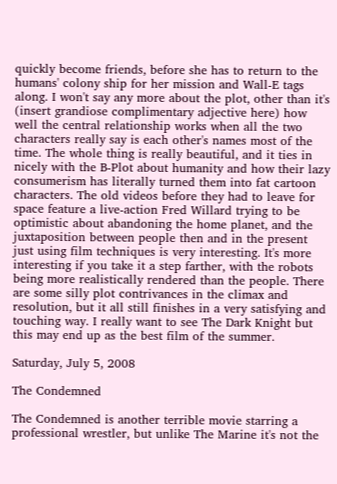quickly become friends, before she has to return to the humans' colony ship for her mission and Wall-E tags along. I won't say any more about the plot, other than it's (insert grandiose complimentary adjective here) how well the central relationship works when all the two characters really say is each other's names most of the time. The whole thing is really beautiful, and it ties in nicely with the B-Plot about humanity and how their lazy consumerism has literally turned them into fat cartoon characters. The old videos before they had to leave for space feature a live-action Fred Willard trying to be optimistic about abandoning the home planet, and the juxtaposition between people then and in the present just using film techniques is very interesting. It's more interesting if you take it a step farther, with the robots being more realistically rendered than the people. There are some silly plot contrivances in the climax and resolution, but it all still finishes in a very satisfying and touching way. I really want to see The Dark Knight but this may end up as the best film of the summer.

Saturday, July 5, 2008

The Condemned

The Condemned is another terrible movie starring a professional wrestler, but unlike The Marine it's not the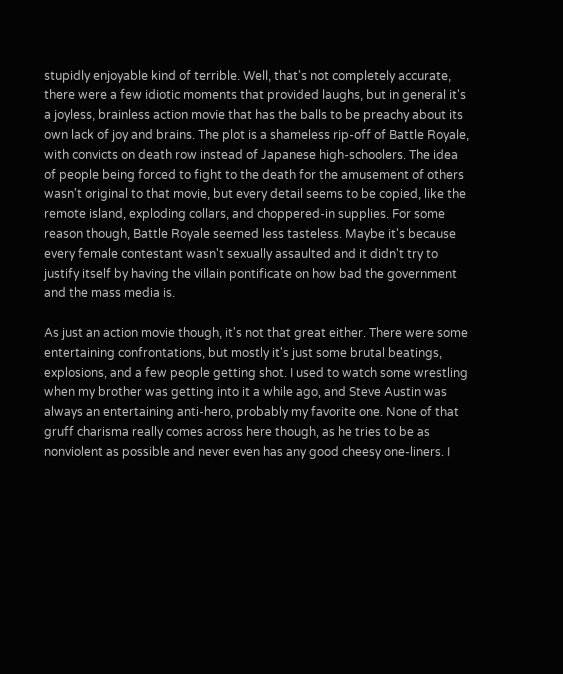stupidly enjoyable kind of terrible. Well, that's not completely accurate, there were a few idiotic moments that provided laughs, but in general it's a joyless, brainless action movie that has the balls to be preachy about its own lack of joy and brains. The plot is a shameless rip-off of Battle Royale, with convicts on death row instead of Japanese high-schoolers. The idea of people being forced to fight to the death for the amusement of others wasn't original to that movie, but every detail seems to be copied, like the remote island, exploding collars, and choppered-in supplies. For some reason though, Battle Royale seemed less tasteless. Maybe it's because every female contestant wasn't sexually assaulted and it didn't try to justify itself by having the villain pontificate on how bad the government and the mass media is.

As just an action movie though, it's not that great either. There were some entertaining confrontations, but mostly it's just some brutal beatings, explosions, and a few people getting shot. I used to watch some wrestling when my brother was getting into it a while ago, and Steve Austin was always an entertaining anti-hero, probably my favorite one. None of that gruff charisma really comes across here though, as he tries to be as nonviolent as possible and never even has any good cheesy one-liners. I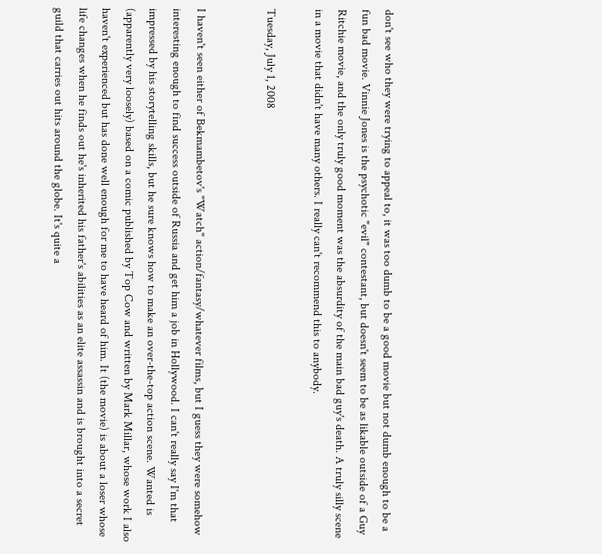don't see who they were trying to appeal to, it was too dumb to be a good movie but not dumb enough to be a fun bad movie. Vinnie Jones is the psychotic "evil" contestant, but doesn't seem to be as likable outside of a Guy Ritchie movie, and the only truly good moment was the absurdity of the main bad guy's death. A truly silly scene in a movie that didn't have many others. I really can't recommend this to anybody.

Tuesday, July 1, 2008


I haven't seen either of Bekmambetov's "Watch" action/fantasy/whatever films, but I guess they were somehow interesting enough to find success outside of Russia and get him a job in Hollywood. I can't really say I'm that impressed by his storytelling skills, but he sure knows how to make an over-the-top action scene. Wanted is (apparently very loosely) based on a comic published by Top Cow and written by Mark Millar, whose work I also haven't experienced but has done well enough for me to have heard of him. It (the movie) is about a loser whose life changes when he finds out he's inherited his father's abilities as an elite assassin and is brought into a secret guild that carries out hits around the globe. It's quite a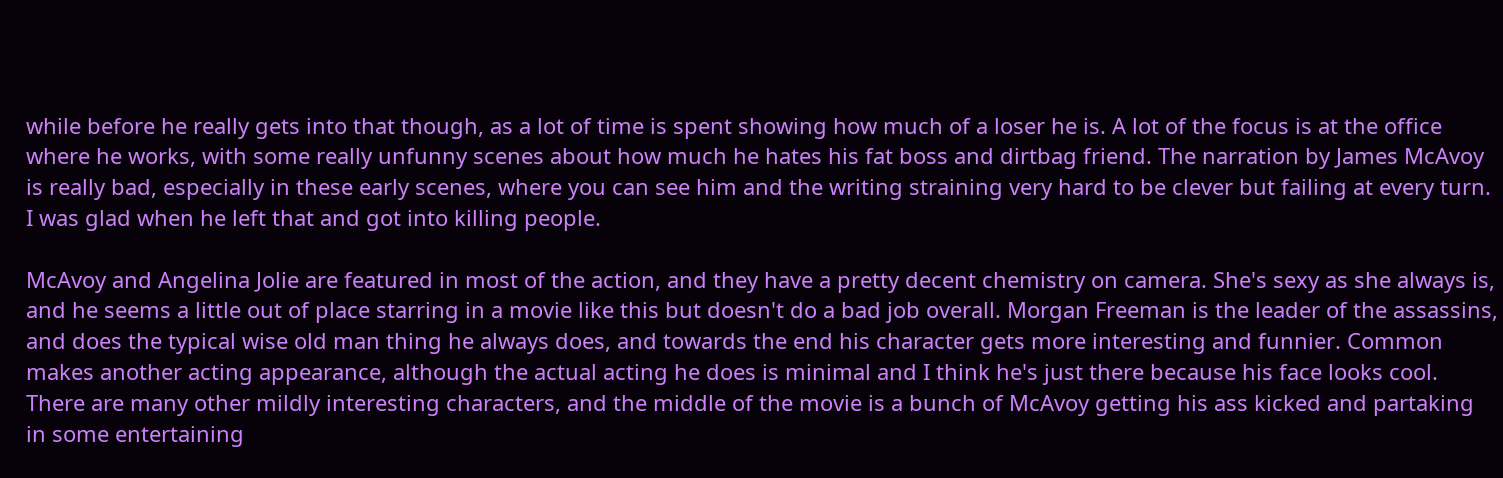while before he really gets into that though, as a lot of time is spent showing how much of a loser he is. A lot of the focus is at the office where he works, with some really unfunny scenes about how much he hates his fat boss and dirtbag friend. The narration by James McAvoy is really bad, especially in these early scenes, where you can see him and the writing straining very hard to be clever but failing at every turn. I was glad when he left that and got into killing people.

McAvoy and Angelina Jolie are featured in most of the action, and they have a pretty decent chemistry on camera. She's sexy as she always is, and he seems a little out of place starring in a movie like this but doesn't do a bad job overall. Morgan Freeman is the leader of the assassins, and does the typical wise old man thing he always does, and towards the end his character gets more interesting and funnier. Common makes another acting appearance, although the actual acting he does is minimal and I think he's just there because his face looks cool. There are many other mildly interesting characters, and the middle of the movie is a bunch of McAvoy getting his ass kicked and partaking in some entertaining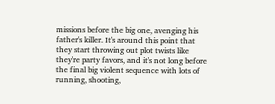missions before the big one, avenging his father's killer. It's around this point that they start throwing out plot twists like they're party favors, and it's not long before the final big violent sequence with lots of running, shooting,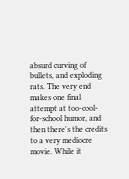absurd curving of bullets, and exploding rats. The very end makes one final attempt at too-cool-for-school humor, and then there's the credits to a very mediocre movie. While it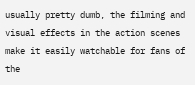usually pretty dumb, the filming and visual effects in the action scenes make it easily watchable for fans of the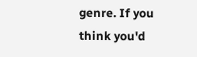genre. If you think you'd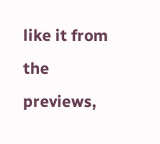like it from the previews,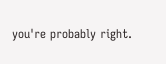you're probably right.